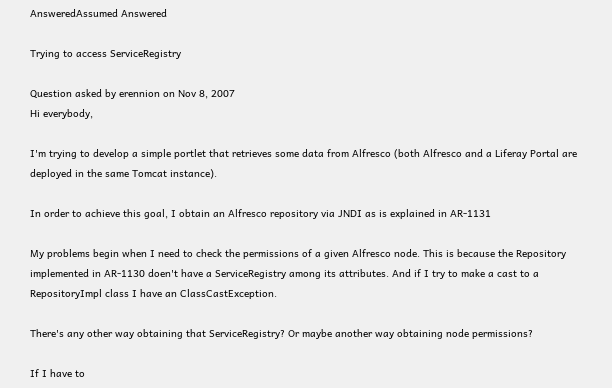AnsweredAssumed Answered

Trying to access ServiceRegistry

Question asked by erennion on Nov 8, 2007
Hi everybody,

I'm trying to develop a simple portlet that retrieves some data from Alfresco (both Alfresco and a Liferay Portal are deployed in the same Tomcat instance).

In order to achieve this goal, I obtain an Alfresco repository via JNDI as is explained in AR-1131

My problems begin when I need to check the permissions of a given Alfresco node. This is because the Repository implemented in AR-1130 doen't have a ServiceRegistry among its attributes. And if I try to make a cast to a RepositoryImpl class I have an ClassCastException.

There's any other way obtaining that ServiceRegistry? Or maybe another way obtaining node permissions?

If I have to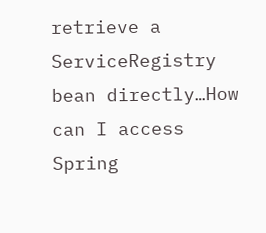retrieve a ServiceRegistry bean directly…How can I access Spring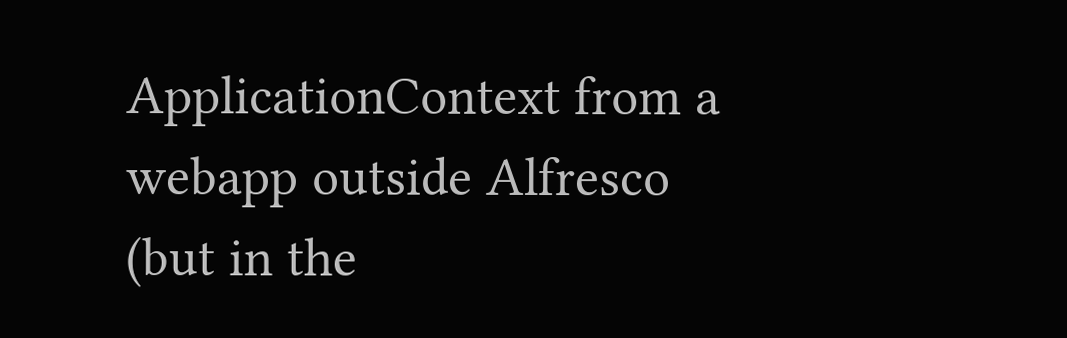ApplicationContext from a webapp outside Alfresco (but in the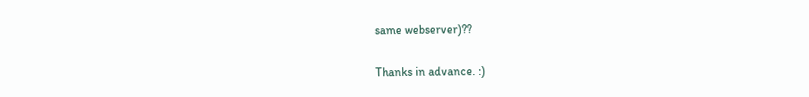same webserver)??

Thanks in advance. :)